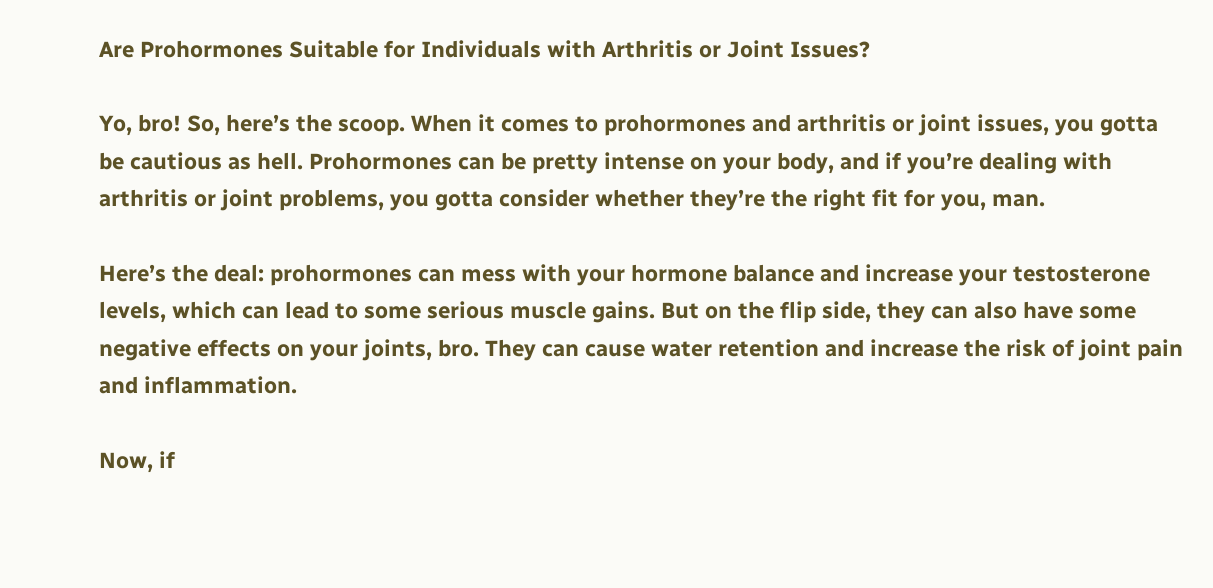Are Prohormones Suitable for Individuals with Arthritis or Joint Issues?

Yo, bro! So, here’s the scoop. When it comes to prohormones and arthritis or joint issues, you gotta be cautious as hell. Prohormones can be pretty intense on your body, and if you’re dealing with arthritis or joint problems, you gotta consider whether they’re the right fit for you, man.

Here’s the deal: prohormones can mess with your hormone balance and increase your testosterone levels, which can lead to some serious muscle gains. But on the flip side, they can also have some negative effects on your joints, bro. They can cause water retention and increase the risk of joint pain and inflammation.

Now, if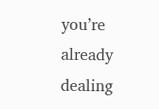you’re already dealing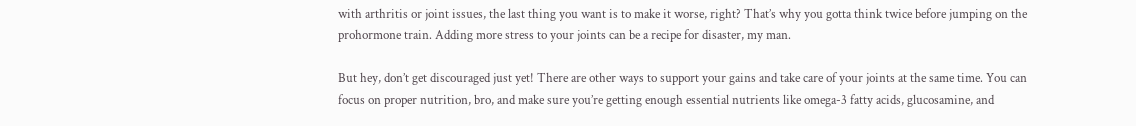with arthritis or joint issues, the last thing you want is to make it worse, right? That’s why you gotta think twice before jumping on the prohormone train. Adding more stress to your joints can be a recipe for disaster, my man.

But hey, don’t get discouraged just yet! There are other ways to support your gains and take care of your joints at the same time. You can focus on proper nutrition, bro, and make sure you’re getting enough essential nutrients like omega-3 fatty acids, glucosamine, and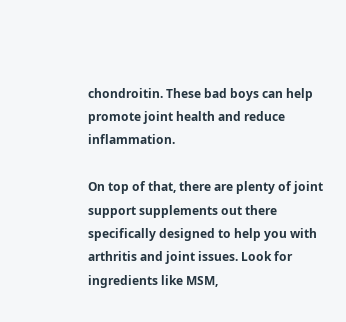chondroitin. These bad boys can help promote joint health and reduce inflammation.

On top of that, there are plenty of joint support supplements out there specifically designed to help you with arthritis and joint issues. Look for ingredients like MSM,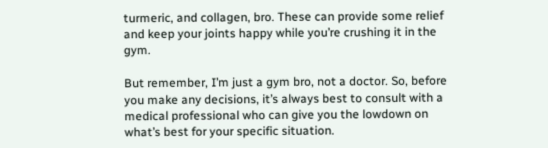turmeric, and collagen, bro. These can provide some relief and keep your joints happy while you’re crushing it in the gym.

But remember, I’m just a gym bro, not a doctor. So, before you make any decisions, it’s always best to consult with a medical professional who can give you the lowdown on what’s best for your specific situation.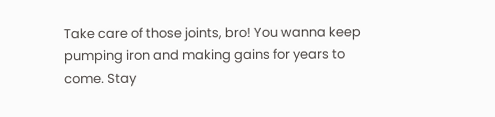Take care of those joints, bro! You wanna keep pumping iron and making gains for years to come. Stay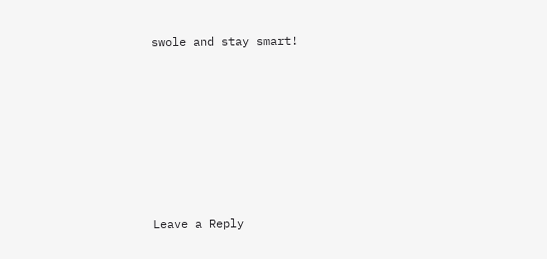swole and stay smart!







Leave a Reply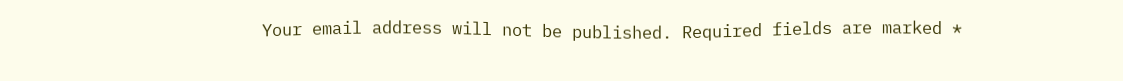Your email address will not be published. Required fields are marked *